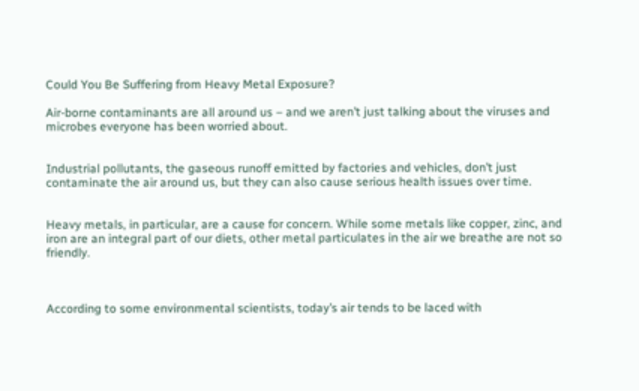Could You Be Suffering from Heavy Metal Exposure?

Air-borne contaminants are all around us – and we aren’t just talking about the viruses and microbes everyone has been worried about.


Industrial pollutants, the gaseous runoff emitted by factories and vehicles, don’t just contaminate the air around us, but they can also cause serious health issues over time.


Heavy metals, in particular, are a cause for concern. While some metals like copper, zinc, and iron are an integral part of our diets, other metal particulates in the air we breathe are not so friendly.



According to some environmental scientists, today’s air tends to be laced with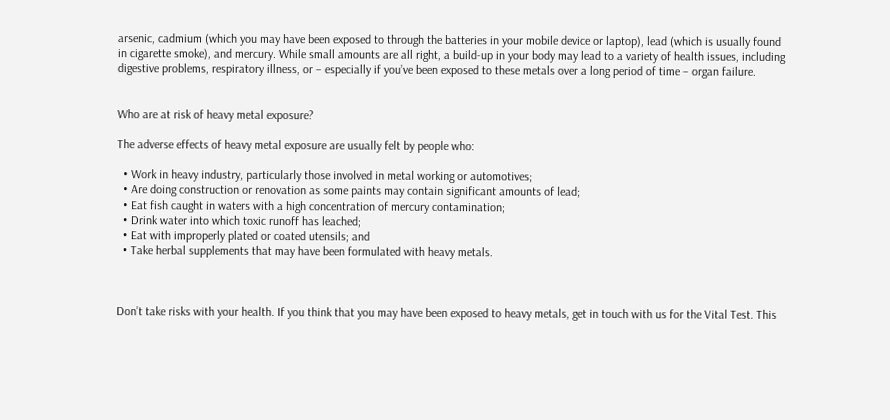arsenic, cadmium (which you may have been exposed to through the batteries in your mobile device or laptop), lead (which is usually found in cigarette smoke), and mercury. While small amounts are all right, a build-up in your body may lead to a variety of health issues, including digestive problems, respiratory illness, or – especially if you’ve been exposed to these metals over a long period of time – organ failure.


Who are at risk of heavy metal exposure?

The adverse effects of heavy metal exposure are usually felt by people who:

  • Work in heavy industry, particularly those involved in metal working or automotives;
  • Are doing construction or renovation as some paints may contain significant amounts of lead;
  • Eat fish caught in waters with a high concentration of mercury contamination;
  • Drink water into which toxic runoff has leached;
  • Eat with improperly plated or coated utensils; and
  • Take herbal supplements that may have been formulated with heavy metals.



Don’t take risks with your health. If you think that you may have been exposed to heavy metals, get in touch with us for the Vital Test. This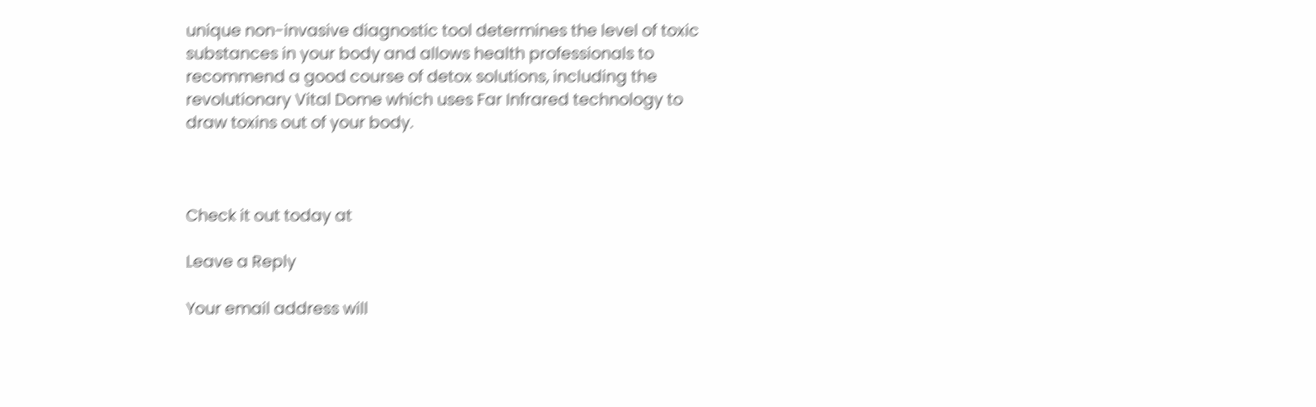unique non-invasive diagnostic tool determines the level of toxic substances in your body and allows health professionals to recommend a good course of detox solutions, including the revolutionary Vital Dome which uses Far Infrared technology to draw toxins out of your body.



Check it out today at

Leave a Reply

Your email address will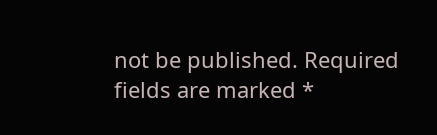not be published. Required fields are marked *